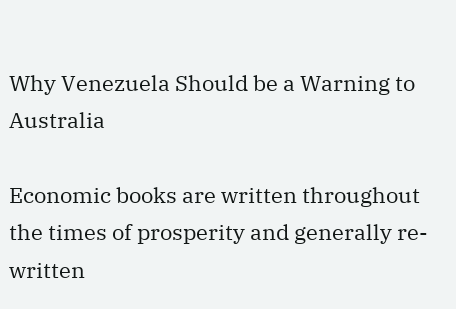Why Venezuela Should be a Warning to Australia

Economic books are written throughout the times of prosperity and generally re-written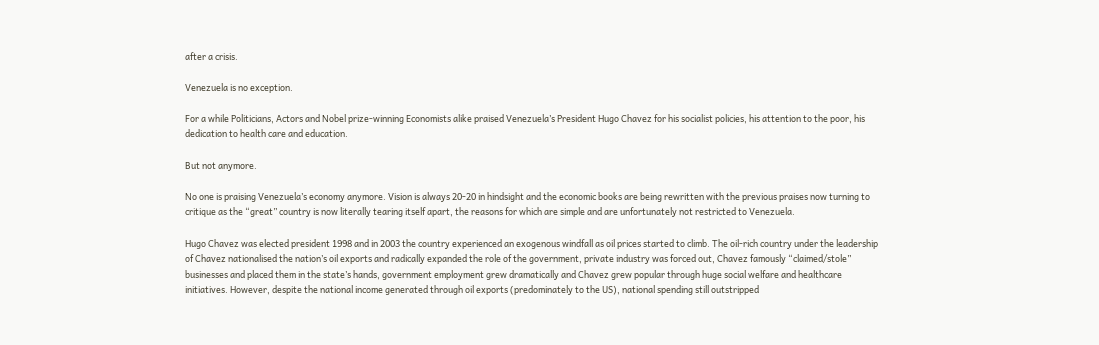after a crisis.

Venezuela is no exception.

For a while Politicians, Actors and Nobel prize-winning Economists alike praised Venezuela’s President Hugo Chavez for his socialist policies, his attention to the poor, his dedication to health care and education.

But not anymore.

No one is praising Venezuela’s economy anymore. Vision is always 20-20 in hindsight and the economic books are being rewritten with the previous praises now turning to critique as the “great” country is now literally tearing itself apart, the reasons for which are simple and are unfortunately not restricted to Venezuela.

Hugo Chavez was elected president 1998 and in 2003 the country experienced an exogenous windfall as oil prices started to climb. The oil-rich country under the leadership of Chavez nationalised the nation’s oil exports and radically expanded the role of the government, private industry was forced out, Chavez famously “claimed/stole” businesses and placed them in the state’s hands, government employment grew dramatically and Chavez grew popular through huge social welfare and healthcare initiatives. However, despite the national income generated through oil exports (predominately to the US), national spending still outstripped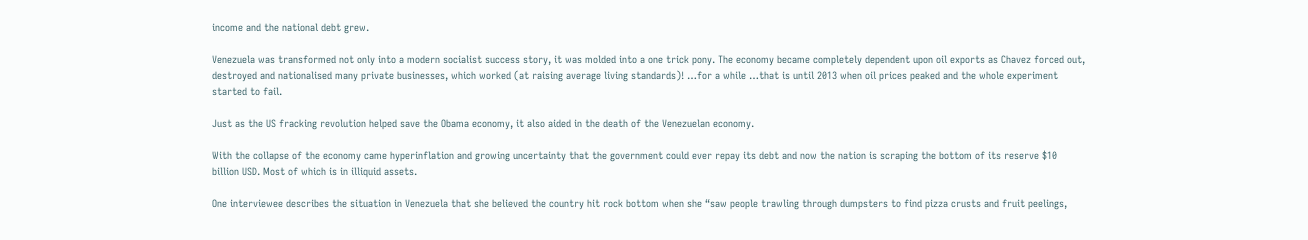income and the national debt grew.

Venezuela was transformed not only into a modern socialist success story, it was molded into a one trick pony. The economy became completely dependent upon oil exports as Chavez forced out, destroyed and nationalised many private businesses, which worked (at raising average living standards)! …for a while …that is until 2013 when oil prices peaked and the whole experiment started to fail.

Just as the US fracking revolution helped save the Obama economy, it also aided in the death of the Venezuelan economy.

With the collapse of the economy came hyperinflation and growing uncertainty that the government could ever repay its debt and now the nation is scraping the bottom of its reserve $10 billion USD. Most of which is in illiquid assets.

One interviewee describes the situation in Venezuela that she believed the country hit rock bottom when she “saw people trawling through dumpsters to find pizza crusts and fruit peelings,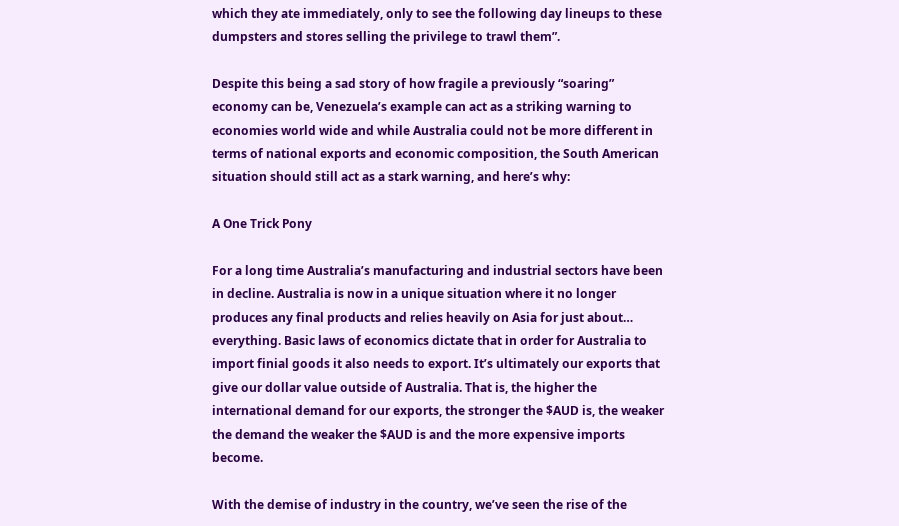which they ate immediately, only to see the following day lineups to these dumpsters and stores selling the privilege to trawl them”.

Despite this being a sad story of how fragile a previously “soaring” economy can be, Venezuela’s example can act as a striking warning to economies world wide and while Australia could not be more different in terms of national exports and economic composition, the South American situation should still act as a stark warning, and here’s why:

A One Trick Pony

For a long time Australia’s manufacturing and industrial sectors have been in decline. Australia is now in a unique situation where it no longer produces any final products and relies heavily on Asia for just about… everything. Basic laws of economics dictate that in order for Australia to import finial goods it also needs to export. It’s ultimately our exports that give our dollar value outside of Australia. That is, the higher the international demand for our exports, the stronger the $AUD is, the weaker the demand the weaker the $AUD is and the more expensive imports become.

With the demise of industry in the country, we’ve seen the rise of the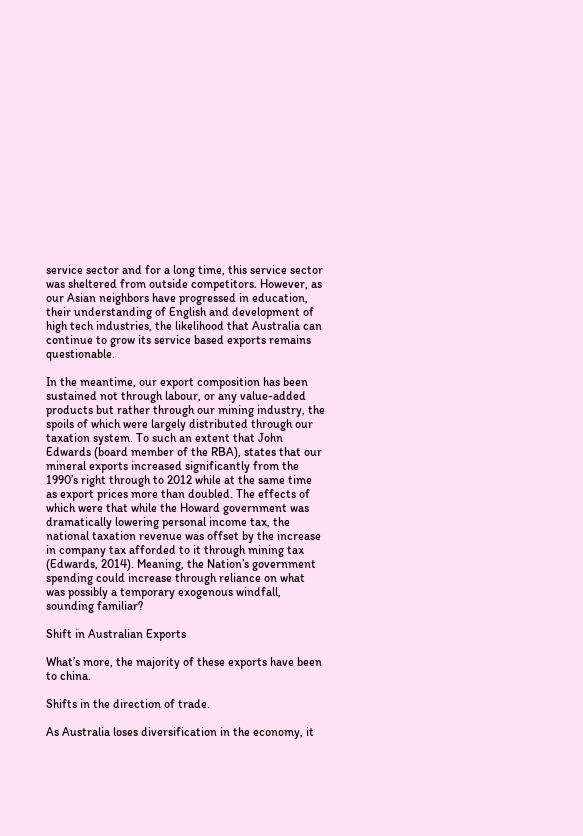service sector and for a long time, this service sector was sheltered from outside competitors. However, as our Asian neighbors have progressed in education, their understanding of English and development of high tech industries, the likelihood that Australia can continue to grow its service based exports remains questionable.

In the meantime, our export composition has been sustained not through labour, or any value-added products but rather through our mining industry, the spoils of which were largely distributed through our taxation system. To such an extent that John Edwards (board member of the RBA), states that our mineral exports increased significantly from the 1990’s right through to 2012 while at the same time as export prices more than doubled. The effects of which were that while the Howard government was dramatically lowering personal income tax, the national taxation revenue was offset by the increase in company tax afforded to it through mining tax (Edwards, 2014). Meaning, the Nation’s government spending could increase through reliance on what was possibly a temporary exogenous windfall, sounding familiar?

Shift in Australian Exports

What’s more, the majority of these exports have been to china.

Shifts in the direction of trade.

As Australia loses diversification in the economy, it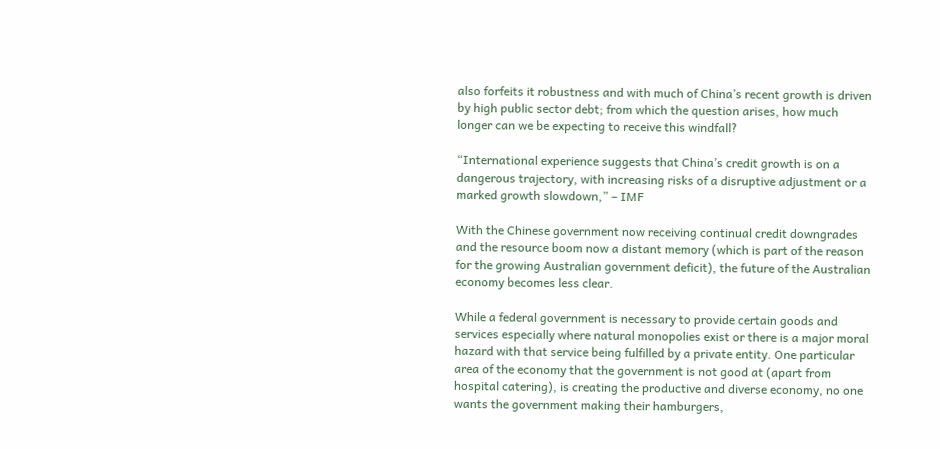also forfeits it robustness and with much of China’s recent growth is driven by high public sector debt; from which the question arises, how much longer can we be expecting to receive this windfall?

“International experience suggests that China’s credit growth is on a dangerous trajectory, with increasing risks of a disruptive adjustment or a marked growth slowdown,” – IMF

With the Chinese government now receiving continual credit downgrades and the resource boom now a distant memory (which is part of the reason for the growing Australian government deficit), the future of the Australian economy becomes less clear.

While a federal government is necessary to provide certain goods and services especially where natural monopolies exist or there is a major moral hazard with that service being fulfilled by a private entity. One particular area of the economy that the government is not good at (apart from hospital catering), is creating the productive and diverse economy, no one wants the government making their hamburgers,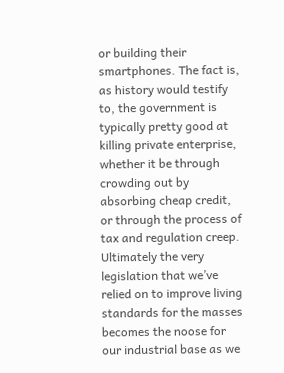or building their smartphones. The fact is, as history would testify to, the government is typically pretty good at killing private enterprise, whether it be through crowding out by absorbing cheap credit, or through the process of tax and regulation creep. Ultimately the very legislation that we’ve relied on to improve living standards for the masses becomes the noose for our industrial base as we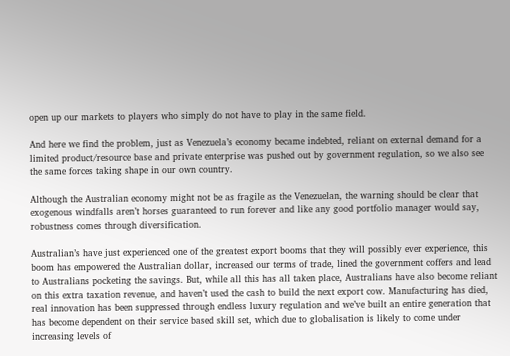open up our markets to players who simply do not have to play in the same field.

And here we find the problem, just as Venezuela’s economy became indebted, reliant on external demand for a limited product/resource base and private enterprise was pushed out by government regulation, so we also see the same forces taking shape in our own country.

Although the Australian economy might not be as fragile as the Venezuelan, the warning should be clear that exogenous windfalls aren’t horses guaranteed to run forever and like any good portfolio manager would say, robustness comes through diversification.

Australian’s have just experienced one of the greatest export booms that they will possibly ever experience, this boom has empowered the Australian dollar, increased our terms of trade, lined the government coffers and lead to Australians pocketing the savings. But, while all this has all taken place, Australians have also become reliant on this extra taxation revenue, and haven’t used the cash to build the next export cow. Manufacturing has died, real innovation has been suppressed through endless luxury regulation and we’ve built an entire generation that has become dependent on their service based skill set, which due to globalisation is likely to come under increasing levels of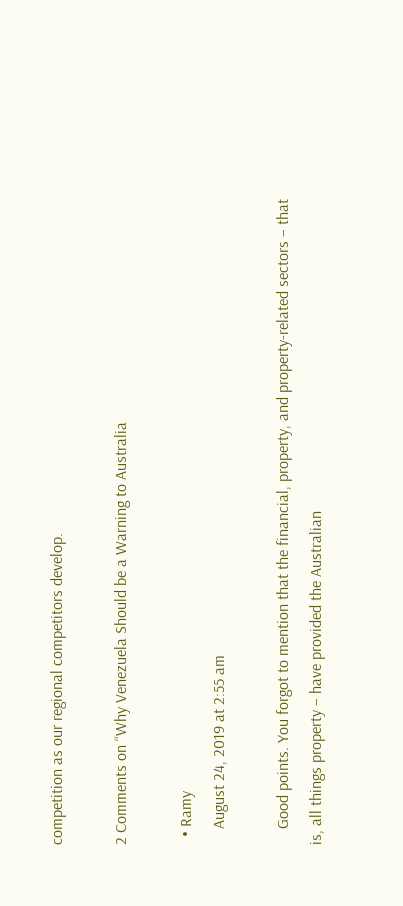competition as our regional competitors develop.

2 Comments on “Why Venezuela Should be a Warning to Australia

  • Ramy
    August 24, 2019 at 2:55 am

    Good points. You forgot to mention that the financial, property, and property-related sectors – that is, all things property – have provided the Australian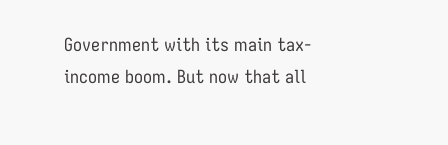Government with its main tax-income boom. But now that all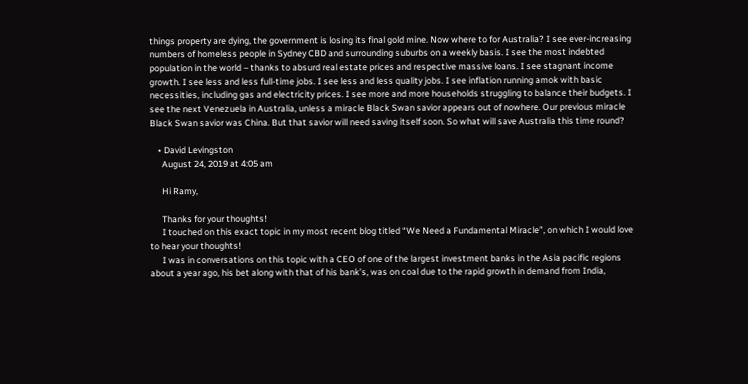things property are dying, the government is losing its final gold mine. Now where to for Australia? I see ever-increasing numbers of homeless people in Sydney CBD and surrounding suburbs on a weekly basis. I see the most indebted population in the world – thanks to absurd real estate prices and respective massive loans. I see stagnant income growth. I see less and less full-time jobs. I see less and less quality jobs. I see inflation running amok with basic necessities, including gas and electricity prices. I see more and more households struggling to balance their budgets. I see the next Venezuela in Australia, unless a miracle Black Swan savior appears out of nowhere. Our previous miracle Black Swan savior was China. But that savior will need saving itself soon. So what will save Australia this time round?

    • David Levingston
      August 24, 2019 at 4:05 am

      Hi Ramy,

      Thanks for your thoughts!
      I touched on this exact topic in my most recent blog titled “We Need a Fundamental Miracle”, on which I would love to hear your thoughts!
      I was in conversations on this topic with a CEO of one of the largest investment banks in the Asia pacific regions about a year ago, his bet along with that of his bank’s, was on coal due to the rapid growth in demand from India,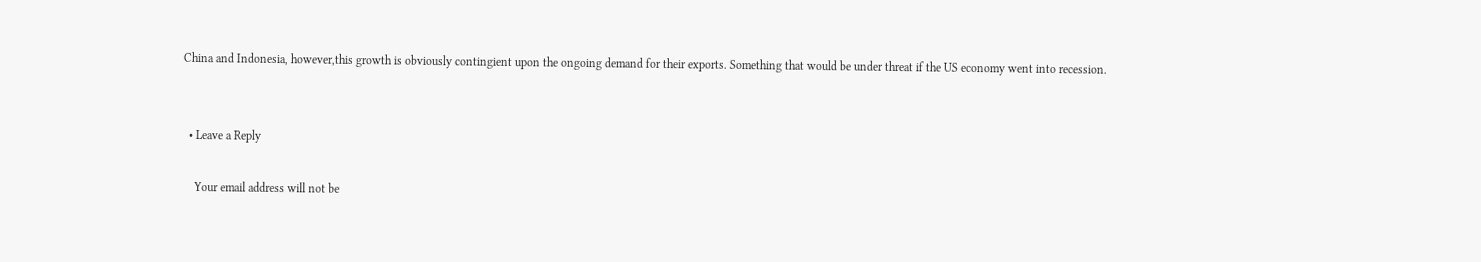China and Indonesia, however,this growth is obviously contingient upon the ongoing demand for their exports. Something that would be under threat if the US economy went into recession.


  • Leave a Reply

    Your email address will not be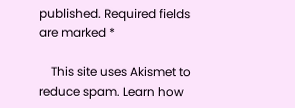published. Required fields are marked *

    This site uses Akismet to reduce spam. Learn how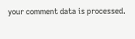your comment data is processed.